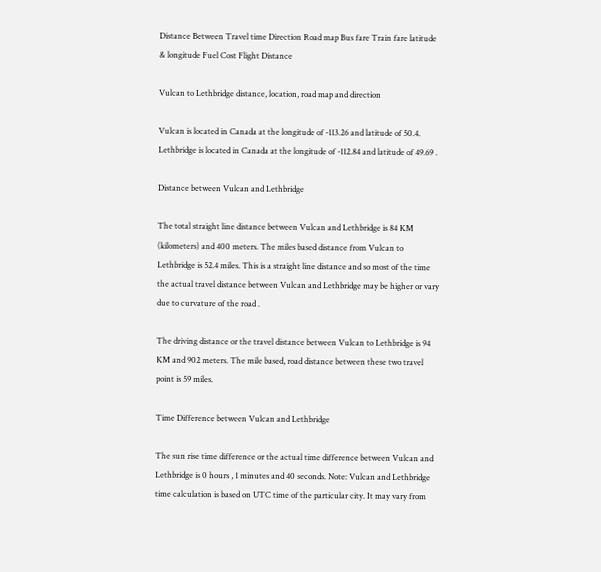Distance Between Travel time Direction Road map Bus fare Train fare latitude & longitude Fuel Cost Flight Distance

Vulcan to Lethbridge distance, location, road map and direction

Vulcan is located in Canada at the longitude of -113.26 and latitude of 50.4. Lethbridge is located in Canada at the longitude of -112.84 and latitude of 49.69 .

Distance between Vulcan and Lethbridge

The total straight line distance between Vulcan and Lethbridge is 84 KM (kilometers) and 400 meters. The miles based distance from Vulcan to Lethbridge is 52.4 miles. This is a straight line distance and so most of the time the actual travel distance between Vulcan and Lethbridge may be higher or vary due to curvature of the road .

The driving distance or the travel distance between Vulcan to Lethbridge is 94 KM and 902 meters. The mile based, road distance between these two travel point is 59 miles.

Time Difference between Vulcan and Lethbridge

The sun rise time difference or the actual time difference between Vulcan and Lethbridge is 0 hours , 1 minutes and 40 seconds. Note: Vulcan and Lethbridge time calculation is based on UTC time of the particular city. It may vary from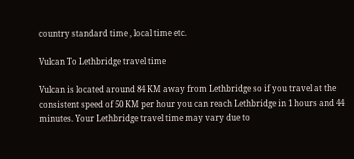country standard time , local time etc.

Vulcan To Lethbridge travel time

Vulcan is located around 84 KM away from Lethbridge so if you travel at the consistent speed of 50 KM per hour you can reach Lethbridge in 1 hours and 44 minutes. Your Lethbridge travel time may vary due to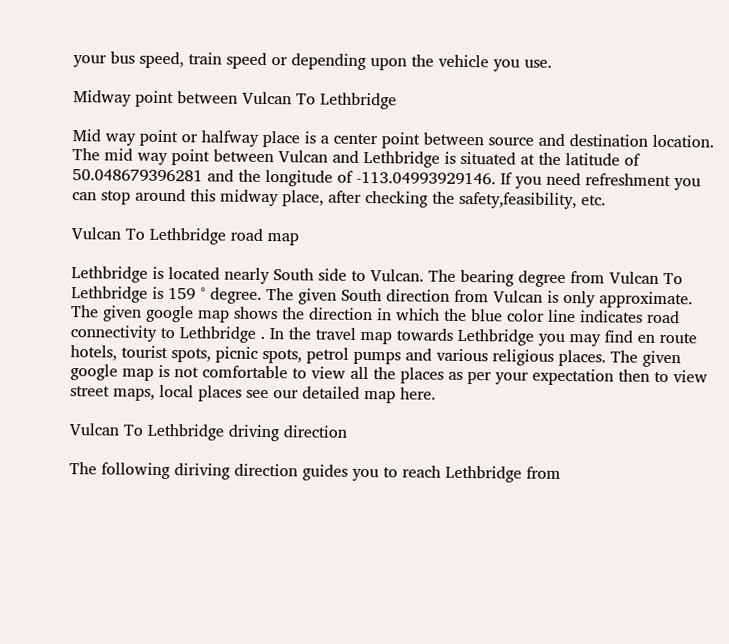your bus speed, train speed or depending upon the vehicle you use.

Midway point between Vulcan To Lethbridge

Mid way point or halfway place is a center point between source and destination location. The mid way point between Vulcan and Lethbridge is situated at the latitude of 50.048679396281 and the longitude of -113.04993929146. If you need refreshment you can stop around this midway place, after checking the safety,feasibility, etc.

Vulcan To Lethbridge road map

Lethbridge is located nearly South side to Vulcan. The bearing degree from Vulcan To Lethbridge is 159 ° degree. The given South direction from Vulcan is only approximate. The given google map shows the direction in which the blue color line indicates road connectivity to Lethbridge . In the travel map towards Lethbridge you may find en route hotels, tourist spots, picnic spots, petrol pumps and various religious places. The given google map is not comfortable to view all the places as per your expectation then to view street maps, local places see our detailed map here.

Vulcan To Lethbridge driving direction

The following diriving direction guides you to reach Lethbridge from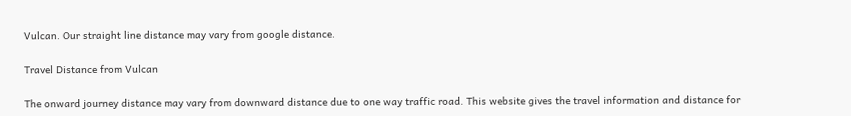Vulcan. Our straight line distance may vary from google distance.

Travel Distance from Vulcan

The onward journey distance may vary from downward distance due to one way traffic road. This website gives the travel information and distance for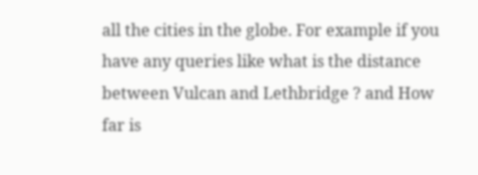all the cities in the globe. For example if you have any queries like what is the distance between Vulcan and Lethbridge ? and How far is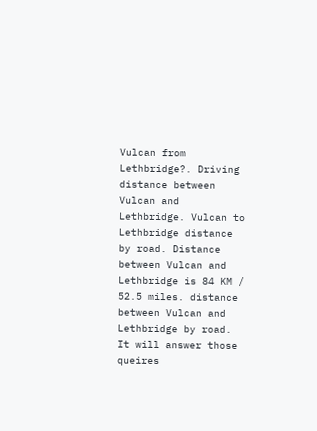Vulcan from Lethbridge?. Driving distance between Vulcan and Lethbridge. Vulcan to Lethbridge distance by road. Distance between Vulcan and Lethbridge is 84 KM / 52.5 miles. distance between Vulcan and Lethbridge by road. It will answer those queires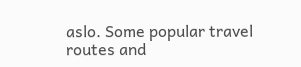aslo. Some popular travel routes and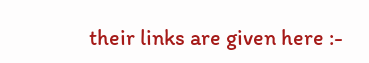their links are given here :-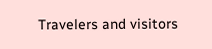Travelers and visitors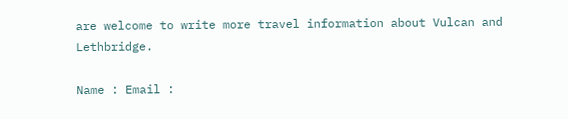are welcome to write more travel information about Vulcan and Lethbridge.

Name : Email :